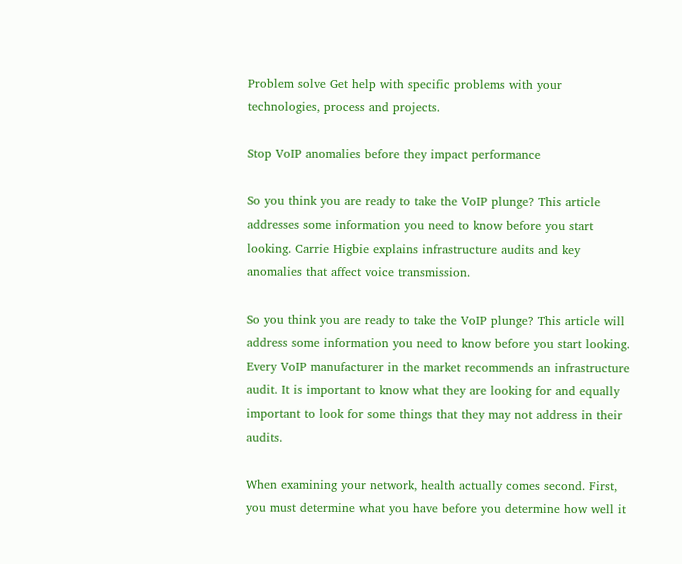Problem solve Get help with specific problems with your technologies, process and projects.

Stop VoIP anomalies before they impact performance

So you think you are ready to take the VoIP plunge? This article addresses some information you need to know before you start looking. Carrie Higbie explains infrastructure audits and key anomalies that affect voice transmission.

So you think you are ready to take the VoIP plunge? This article will address some information you need to know before you start looking. Every VoIP manufacturer in the market recommends an infrastructure audit. It is important to know what they are looking for and equally important to look for some things that they may not address in their audits.

When examining your network, health actually comes second. First, you must determine what you have before you determine how well it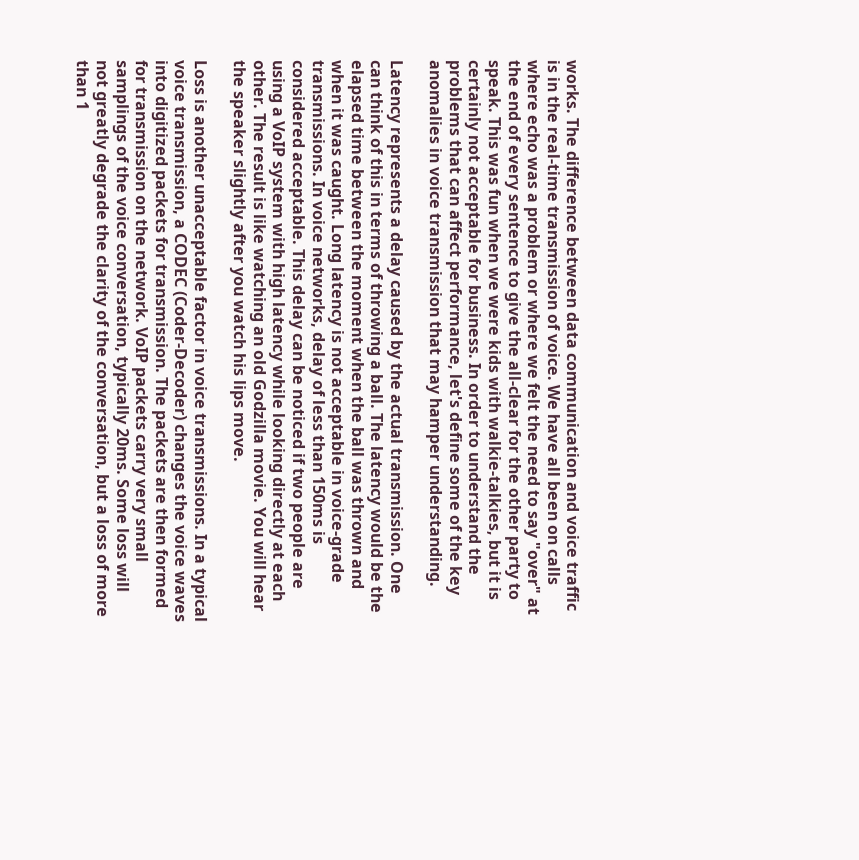works. The difference between data communication and voice traffic is in the real-time transmission of voice. We have all been on calls where echo was a problem or where we felt the need to say "over" at the end of every sentence to give the all-clear for the other party to speak. This was fun when we were kids with walkie-talkies, but it is certainly not acceptable for business. In order to understand the problems that can affect performance, let's define some of the key anomalies in voice transmission that may hamper understanding.

Latency represents a delay caused by the actual transmission. One can think of this in terms of throwing a ball. The latency would be the elapsed time between the moment when the ball was thrown and when it was caught. Long latency is not acceptable in voice-grade transmissions. In voice networks, delay of less than 150ms is considered acceptable. This delay can be noticed if two people are using a VoIP system with high latency while looking directly at each other. The result is like watching an old Godzilla movie. You will hear the speaker slightly after you watch his lips move.

Loss is another unacceptable factor in voice transmissions. In a typical voice transmission, a CODEC (Coder-Decoder) changes the voice waves into digitized packets for transmission. The packets are then formed for transmission on the network. VoIP packets carry very small samplings of the voice conversation, typically 20ms. Some loss will not greatly degrade the clarity of the conversation, but a loss of more than 1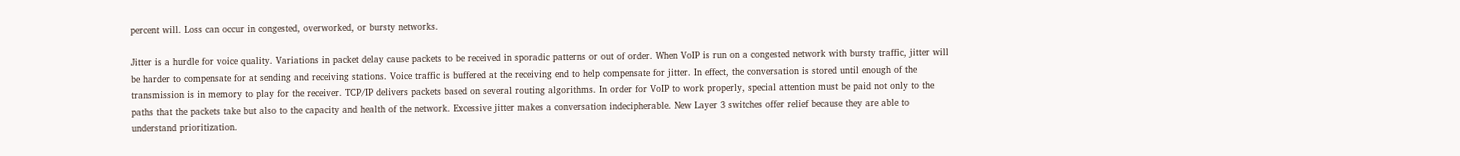percent will. Loss can occur in congested, overworked, or bursty networks.

Jitter is a hurdle for voice quality. Variations in packet delay cause packets to be received in sporadic patterns or out of order. When VoIP is run on a congested network with bursty traffic, jitter will be harder to compensate for at sending and receiving stations. Voice traffic is buffered at the receiving end to help compensate for jitter. In effect, the conversation is stored until enough of the transmission is in memory to play for the receiver. TCP/IP delivers packets based on several routing algorithms. In order for VoIP to work properly, special attention must be paid not only to the paths that the packets take but also to the capacity and health of the network. Excessive jitter makes a conversation indecipherable. New Layer 3 switches offer relief because they are able to understand prioritization.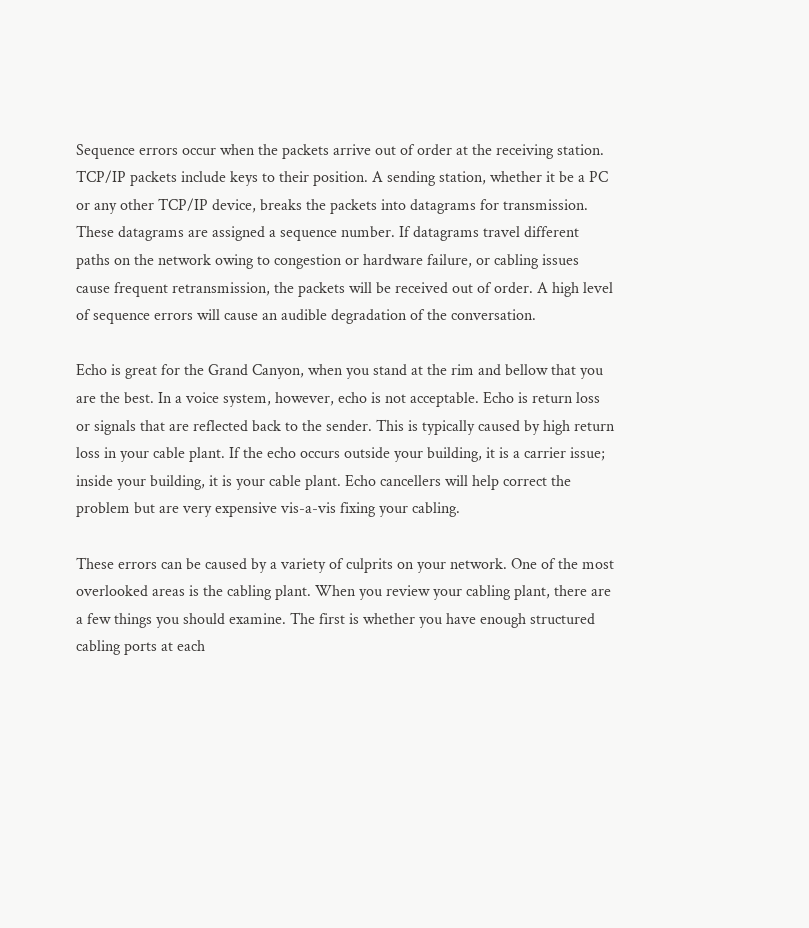Sequence errors occur when the packets arrive out of order at the receiving station. TCP/IP packets include keys to their position. A sending station, whether it be a PC or any other TCP/IP device, breaks the packets into datagrams for transmission. These datagrams are assigned a sequence number. If datagrams travel different paths on the network owing to congestion or hardware failure, or cabling issues cause frequent retransmission, the packets will be received out of order. A high level of sequence errors will cause an audible degradation of the conversation.

Echo is great for the Grand Canyon, when you stand at the rim and bellow that you are the best. In a voice system, however, echo is not acceptable. Echo is return loss or signals that are reflected back to the sender. This is typically caused by high return loss in your cable plant. If the echo occurs outside your building, it is a carrier issue; inside your building, it is your cable plant. Echo cancellers will help correct the problem but are very expensive vis-a-vis fixing your cabling.

These errors can be caused by a variety of culprits on your network. One of the most overlooked areas is the cabling plant. When you review your cabling plant, there are a few things you should examine. The first is whether you have enough structured cabling ports at each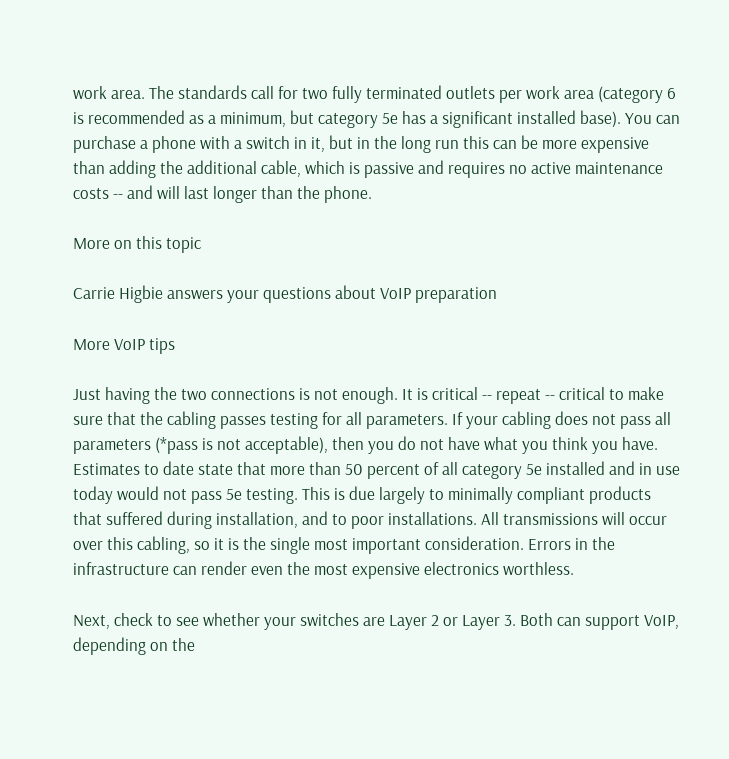work area. The standards call for two fully terminated outlets per work area (category 6 is recommended as a minimum, but category 5e has a significant installed base). You can purchase a phone with a switch in it, but in the long run this can be more expensive than adding the additional cable, which is passive and requires no active maintenance costs -- and will last longer than the phone.

More on this topic

Carrie Higbie answers your questions about VoIP preparation

More VoIP tips

Just having the two connections is not enough. It is critical -- repeat -- critical to make sure that the cabling passes testing for all parameters. If your cabling does not pass all parameters (*pass is not acceptable), then you do not have what you think you have. Estimates to date state that more than 50 percent of all category 5e installed and in use today would not pass 5e testing. This is due largely to minimally compliant products that suffered during installation, and to poor installations. All transmissions will occur over this cabling, so it is the single most important consideration. Errors in the infrastructure can render even the most expensive electronics worthless.

Next, check to see whether your switches are Layer 2 or Layer 3. Both can support VoIP, depending on the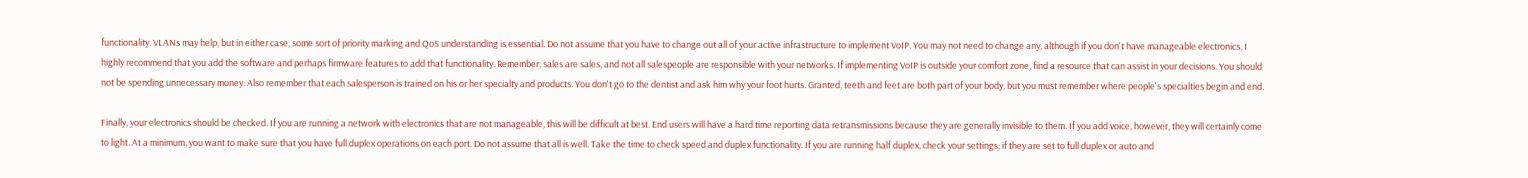functionality. VLANs may help, but in either case, some sort of priority marking and QoS understanding is essential. Do not assume that you have to change out all of your active infrastructure to implement VoIP. You may not need to change any, although if you don't have manageable electronics, I highly recommend that you add the software and perhaps firmware features to add that functionality. Remember, sales are sales, and not all salespeople are responsible with your networks. If implementing VoIP is outside your comfort zone, find a resource that can assist in your decisions. You should not be spending unnecessary money. Also remember that each salesperson is trained on his or her specialty and products. You don't go to the dentist and ask him why your foot hurts. Granted, teeth and feet are both part of your body, but you must remember where people's specialties begin and end.

Finally, your electronics should be checked. If you are running a network with electronics that are not manageable, this will be difficult at best. End users will have a hard time reporting data retransmissions because they are generally invisible to them. If you add voice, however, they will certainly come to light. At a minimum, you want to make sure that you have full duplex operations on each port. Do not assume that all is well. Take the time to check speed and duplex functionality. If you are running half duplex, check your settings; if they are set to full duplex or auto and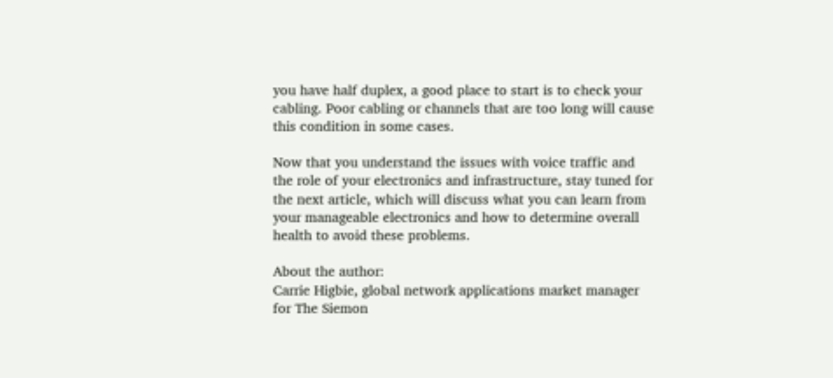you have half duplex, a good place to start is to check your cabling. Poor cabling or channels that are too long will cause this condition in some cases.

Now that you understand the issues with voice traffic and the role of your electronics and infrastructure, stay tuned for the next article, which will discuss what you can learn from your manageable electronics and how to determine overall health to avoid these problems.

About the author:
Carrie Higbie, global network applications market manager for The Siemon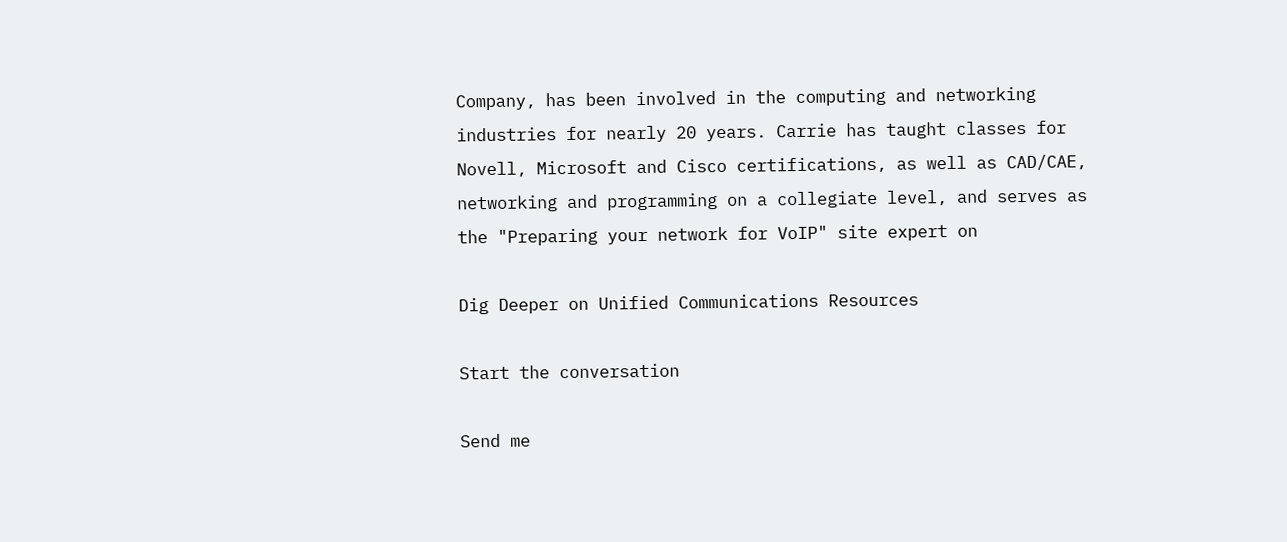Company, has been involved in the computing and networking industries for nearly 20 years. Carrie has taught classes for Novell, Microsoft and Cisco certifications, as well as CAD/CAE, networking and programming on a collegiate level, and serves as the "Preparing your network for VoIP" site expert on

Dig Deeper on Unified Communications Resources

Start the conversation

Send me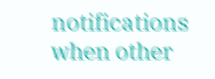notifications when other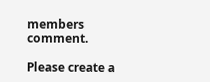members comment.

Please create a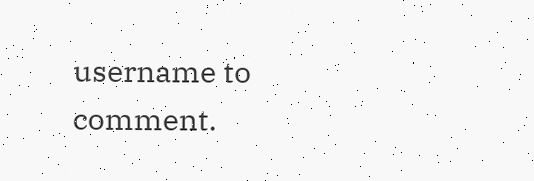username to comment.